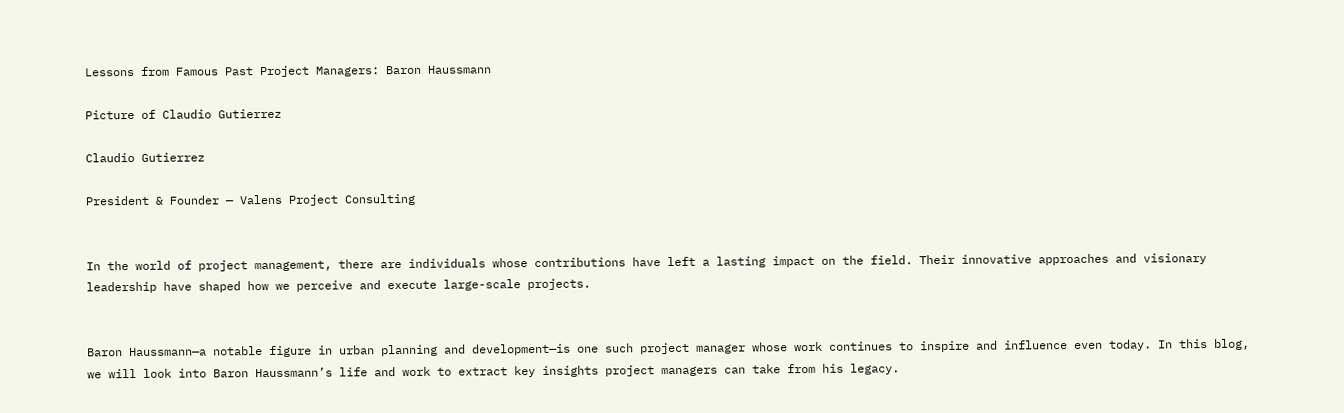Lessons from Famous Past Project Managers: Baron Haussmann

Picture of Claudio Gutierrez

Claudio Gutierrez

President & Founder — Valens Project Consulting


In the world of project management, there are individuals whose contributions have left a lasting impact on the field. Their innovative approaches and visionary leadership have shaped how we perceive and execute large-scale projects.


Baron Haussmann—a notable figure in urban planning and development—is one such project manager whose work continues to inspire and influence even today. In this blog, we will look into Baron Haussmann’s life and work to extract key insights project managers can take from his legacy.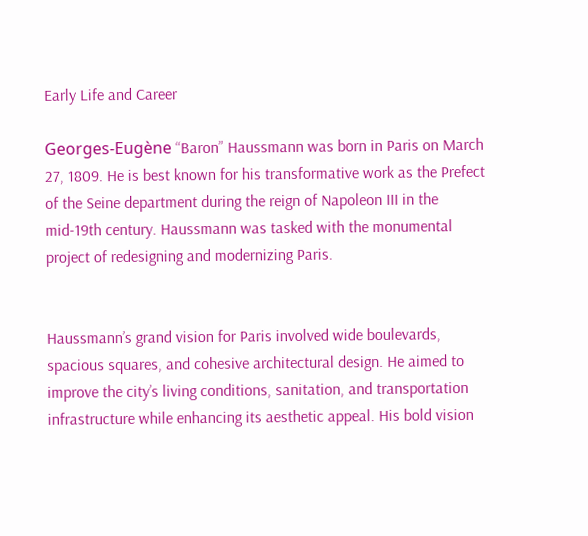Early Life and Career

Georges-Eugène “Baron” Haussmann was born in Paris on March 27, 1809. He is best known for his transformative work as the Prefect of the Seine department during the reign of Napoleon III in the mid-19th century. Haussmann was tasked with the monumental project of redesigning and modernizing Paris.


Haussmann’s grand vision for Paris involved wide boulevards, spacious squares, and cohesive architectural design. He aimed to improve the city’s living conditions, sanitation, and transportation infrastructure while enhancing its aesthetic appeal. His bold vision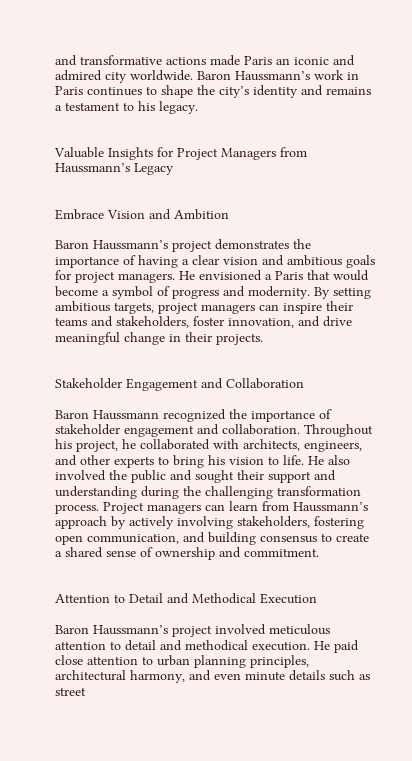and transformative actions made Paris an iconic and admired city worldwide. Baron Haussmann’s work in Paris continues to shape the city’s identity and remains a testament to his legacy.


Valuable Insights for Project Managers from Haussmann’s Legacy


Embrace Vision and Ambition

Baron Haussmann’s project demonstrates the importance of having a clear vision and ambitious goals for project managers. He envisioned a Paris that would become a symbol of progress and modernity. By setting ambitious targets, project managers can inspire their teams and stakeholders, foster innovation, and drive meaningful change in their projects.


Stakeholder Engagement and Collaboration

Baron Haussmann recognized the importance of stakeholder engagement and collaboration. Throughout his project, he collaborated with architects, engineers, and other experts to bring his vision to life. He also involved the public and sought their support and understanding during the challenging transformation process. Project managers can learn from Haussmann’s approach by actively involving stakeholders, fostering open communication, and building consensus to create a shared sense of ownership and commitment.


Attention to Detail and Methodical Execution

Baron Haussmann’s project involved meticulous attention to detail and methodical execution. He paid close attention to urban planning principles, architectural harmony, and even minute details such as street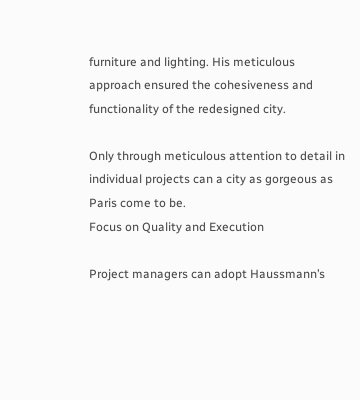furniture and lighting. His meticulous approach ensured the cohesiveness and functionality of the redesigned city.

Only through meticulous attention to detail in individual projects can a city as gorgeous as Paris come to be.
Focus on Quality and Execution

Project managers can adopt Haussmann’s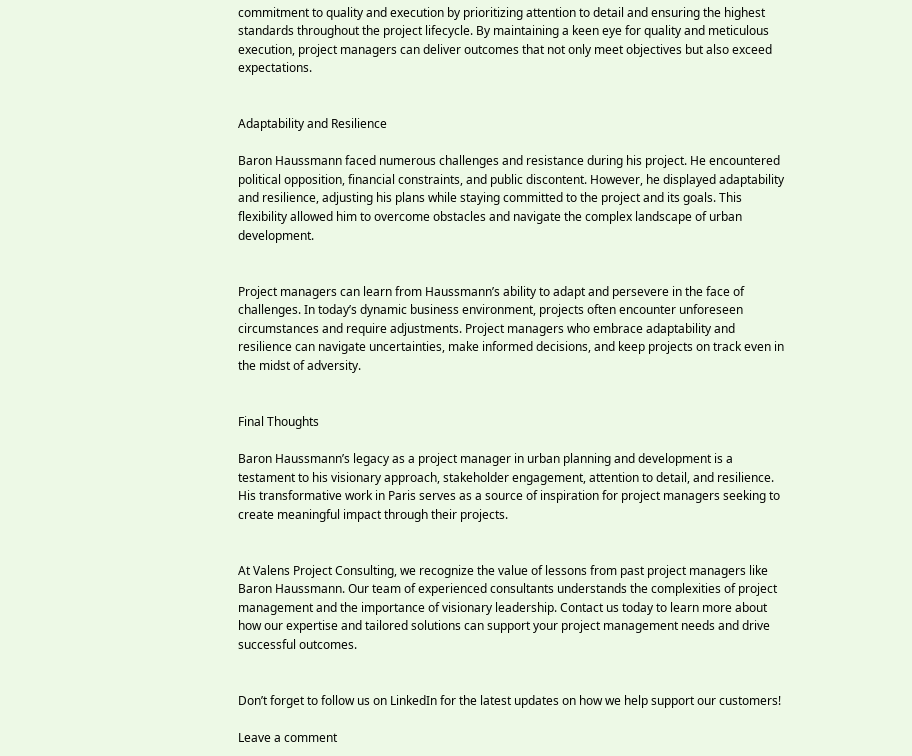commitment to quality and execution by prioritizing attention to detail and ensuring the highest standards throughout the project lifecycle. By maintaining a keen eye for quality and meticulous execution, project managers can deliver outcomes that not only meet objectives but also exceed expectations.


Adaptability and Resilience

Baron Haussmann faced numerous challenges and resistance during his project. He encountered political opposition, financial constraints, and public discontent. However, he displayed adaptability and resilience, adjusting his plans while staying committed to the project and its goals. This flexibility allowed him to overcome obstacles and navigate the complex landscape of urban development.


Project managers can learn from Haussmann’s ability to adapt and persevere in the face of challenges. In today’s dynamic business environment, projects often encounter unforeseen circumstances and require adjustments. Project managers who embrace adaptability and resilience can navigate uncertainties, make informed decisions, and keep projects on track even in the midst of adversity.


Final Thoughts

Baron Haussmann’s legacy as a project manager in urban planning and development is a testament to his visionary approach, stakeholder engagement, attention to detail, and resilience. His transformative work in Paris serves as a source of inspiration for project managers seeking to create meaningful impact through their projects.


At Valens Project Consulting, we recognize the value of lessons from past project managers like Baron Haussmann. Our team of experienced consultants understands the complexities of project management and the importance of visionary leadership. Contact us today to learn more about how our expertise and tailored solutions can support your project management needs and drive successful outcomes.


Don’t forget to follow us on LinkedIn for the latest updates on how we help support our customers!

Leave a comment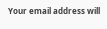Your email address will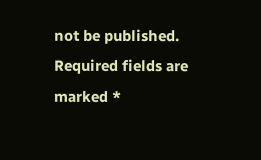not be published. Required fields are marked *